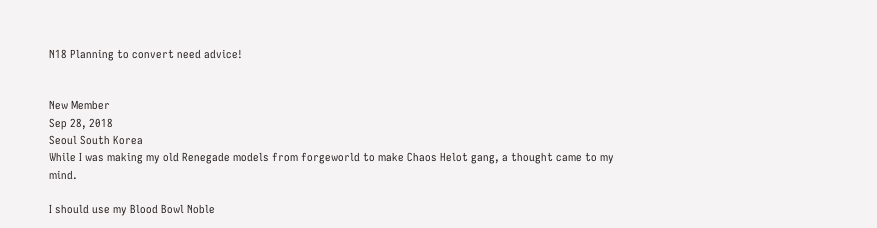N18 Planning to convert need advice!


New Member
Sep 28, 2018
Seoul South Korea
While I was making my old Renegade models from forgeworld to make Chaos Helot gang, a thought came to my mind.

I should use my Blood Bowl Noble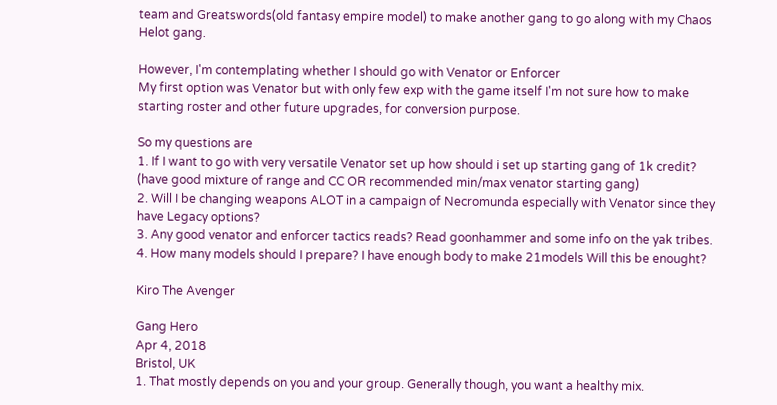team and Greatswords(old fantasy empire model) to make another gang to go along with my Chaos Helot gang.

However, I'm contemplating whether I should go with Venator or Enforcer
My first option was Venator but with only few exp with the game itself I'm not sure how to make starting roster and other future upgrades, for conversion purpose.

So my questions are
1. If I want to go with very versatile Venator set up how should i set up starting gang of 1k credit? (have good mixture of range and CC OR recommended min/max venator starting gang)
2. Will I be changing weapons ALOT in a campaign of Necromunda especially with Venator since they have Legacy options?
3. Any good venator and enforcer tactics reads? Read goonhammer and some info on the yak tribes.
4. How many models should I prepare? I have enough body to make 21models Will this be enought?

Kiro The Avenger

Gang Hero
Apr 4, 2018
Bristol, UK
1. That mostly depends on you and your group. Generally though, you want a healthy mix.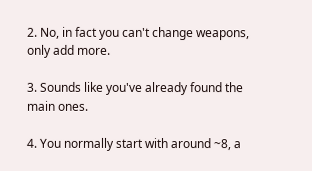2. No, in fact you can't change weapons, only add more.

3. Sounds like you've already found the main ones.

4. You normally start with around ~8, a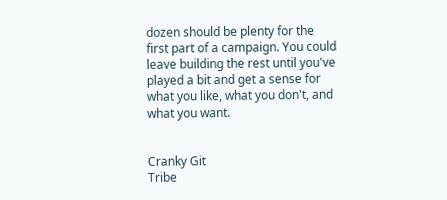dozen should be plenty for the first part of a campaign. You could leave building the rest until you've played a bit and get a sense for what you like, what you don't, and what you want.


Cranky Git
Tribe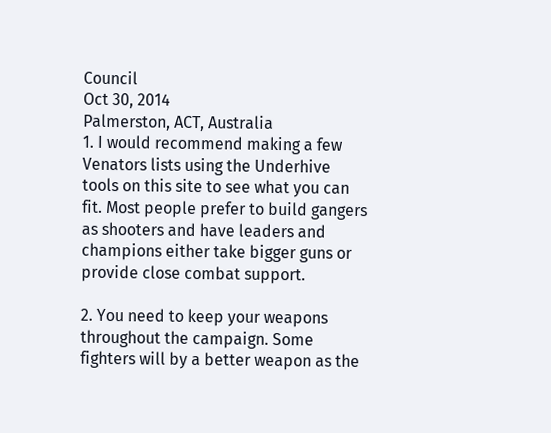Council
Oct 30, 2014
Palmerston, ACT, Australia
1. I would recommend making a few Venators lists using the Underhive tools on this site to see what you can fit. Most people prefer to build gangers as shooters and have leaders and champions either take bigger guns or provide close combat support.

2. You need to keep your weapons throughout the campaign. Some fighters will by a better weapon as the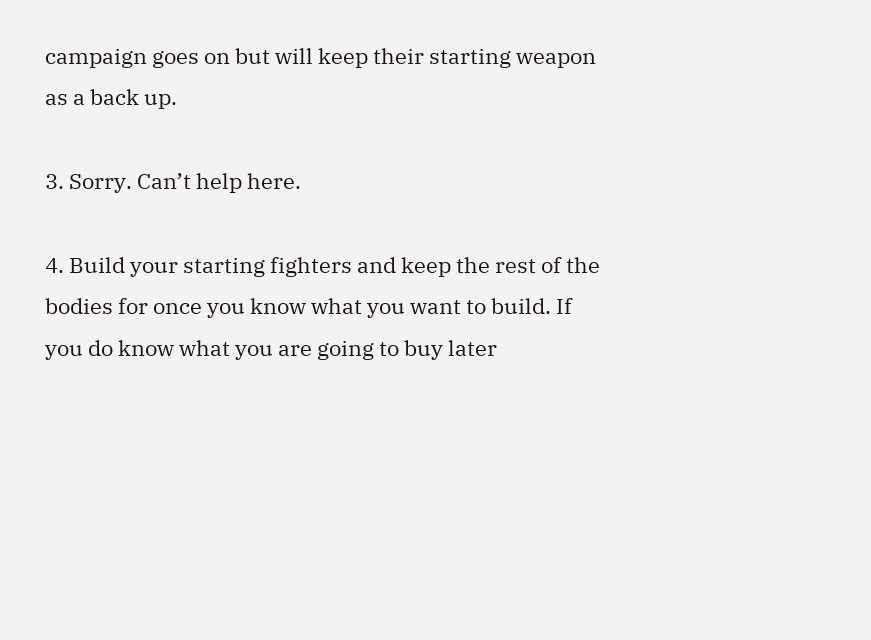campaign goes on but will keep their starting weapon as a back up.

3. Sorry. Can’t help here.

4. Build your starting fighters and keep the rest of the bodies for once you know what you want to build. If you do know what you are going to buy later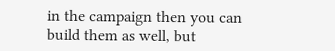in the campaign then you can build them as well, but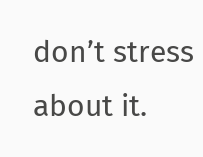don’t stress about it.